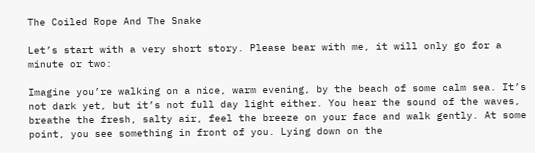The Coiled Rope And The Snake

Let’s start with a very short story. Please bear with me, it will only go for a minute or two:

Imagine you’re walking on a nice, warm evening, by the beach of some calm sea. It’s not dark yet, but it’s not full day light either. You hear the sound of the waves, breathe the fresh, salty air, feel the breeze on your face and walk gently. At some point, you see something in front of you. Lying down on the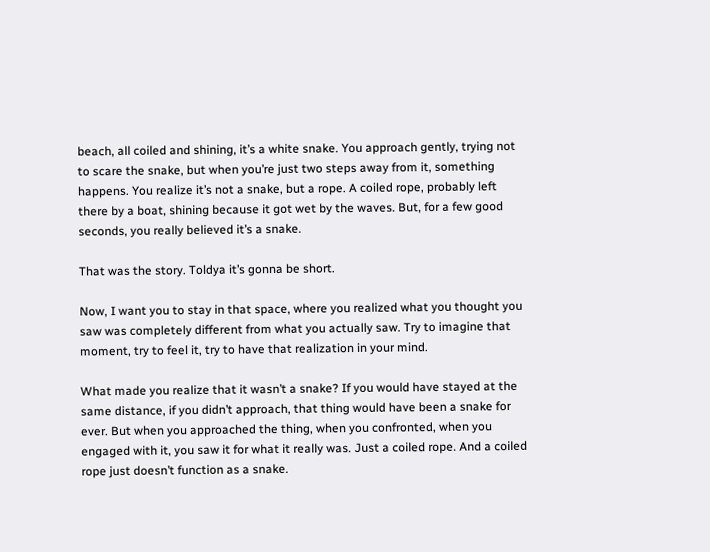beach, all coiled and shining, it’s a white snake. You approach gently, trying not to scare the snake, but when you’re just two steps away from it, something happens. You realize it’s not a snake, but a rope. A coiled rope, probably left there by a boat, shining because it got wet by the waves. But, for a few good seconds, you really believed it’s a snake.

That was the story. Toldya it’s gonna be short.

Now, I want you to stay in that space, where you realized what you thought you saw was completely different from what you actually saw. Try to imagine that moment, try to feel it, try to have that realization in your mind.

What made you realize that it wasn’t a snake? If you would have stayed at the same distance, if you didn’t approach, that thing would have been a snake for ever. But when you approached the thing, when you confronted, when you engaged with it, you saw it for what it really was. Just a coiled rope. And a coiled rope just doesn’t function as a snake.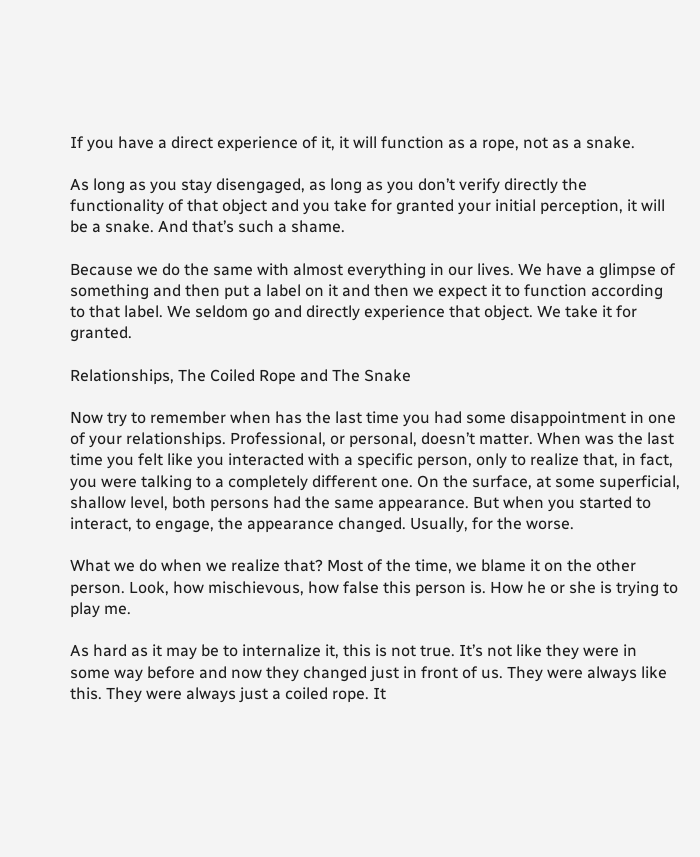If you have a direct experience of it, it will function as a rope, not as a snake.

As long as you stay disengaged, as long as you don’t verify directly the functionality of that object and you take for granted your initial perception, it will be a snake. And that’s such a shame.

Because we do the same with almost everything in our lives. We have a glimpse of something and then put a label on it and then we expect it to function according to that label. We seldom go and directly experience that object. We take it for granted.

Relationships, The Coiled Rope and The Snake

Now try to remember when has the last time you had some disappointment in one of your relationships. Professional, or personal, doesn’t matter. When was the last time you felt like you interacted with a specific person, only to realize that, in fact, you were talking to a completely different one. On the surface, at some superficial, shallow level, both persons had the same appearance. But when you started to interact, to engage, the appearance changed. Usually, for the worse.

What we do when we realize that? Most of the time, we blame it on the other person. Look, how mischievous, how false this person is. How he or she is trying to play me.

As hard as it may be to internalize it, this is not true. It’s not like they were in some way before and now they changed just in front of us. They were always like this. They were always just a coiled rope. It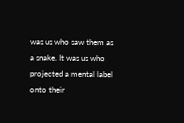was us who saw them as a snake. It was us who projected a mental label onto their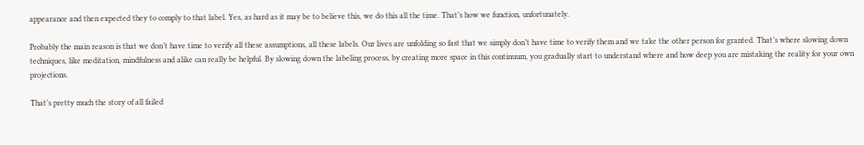appearance and then expected they to comply to that label. Yes, as hard as it may be to believe this, we do this all the time. That’s how we function, unfortunately.

Probably the main reason is that we don’t have time to verify all these assumptions, all these labels. Our lives are unfolding so fast that we simply don’t have time to verify them and we take the other person for granted. That’s where slowing down techniques, like meditation, mindfulness and alike can really be helpful. By slowing down the labeling process, by creating more space in this continuum, you gradually start to understand where and how deep you are mistaking the reality for your own projections.

That’s pretty much the story of all failed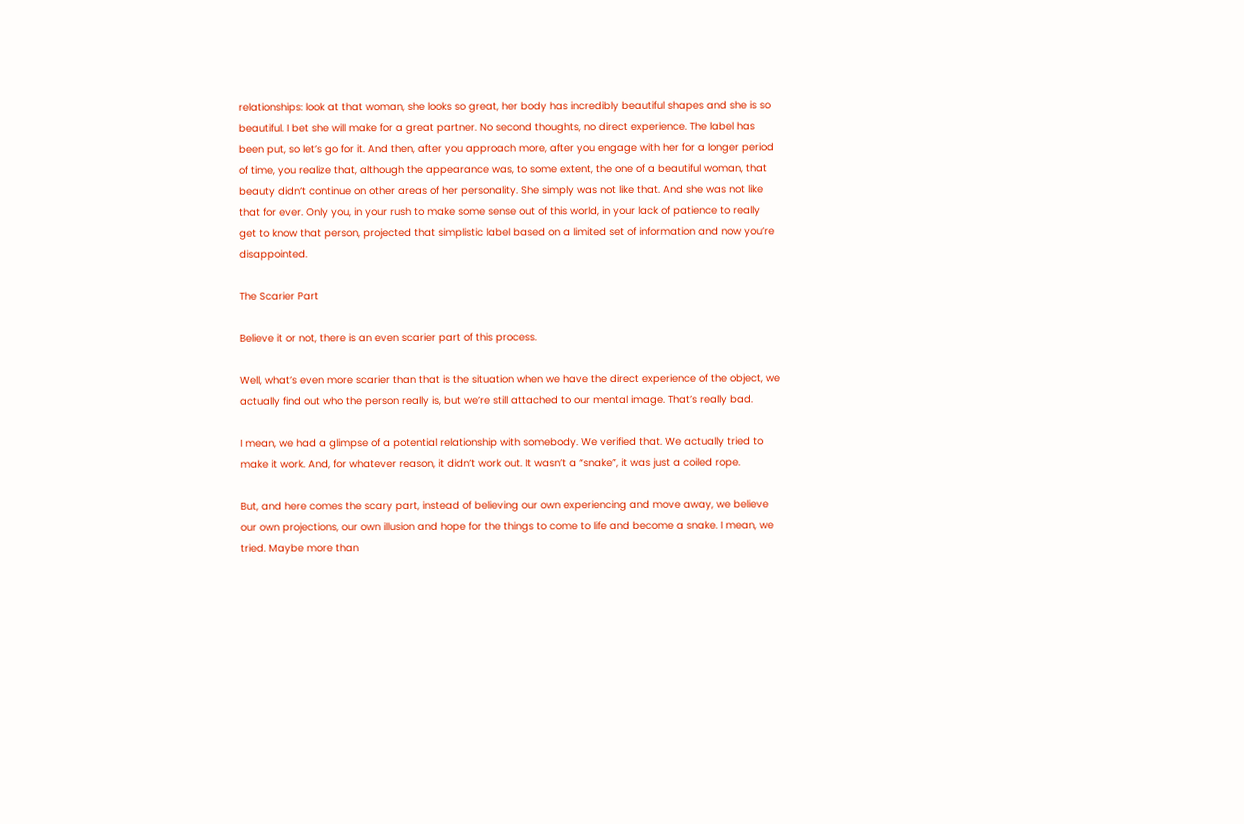relationships: look at that woman, she looks so great, her body has incredibly beautiful shapes and she is so beautiful. I bet she will make for a great partner. No second thoughts, no direct experience. The label has been put, so let’s go for it. And then, after you approach more, after you engage with her for a longer period of time, you realize that, although the appearance was, to some extent, the one of a beautiful woman, that beauty didn’t continue on other areas of her personality. She simply was not like that. And she was not like that for ever. Only you, in your rush to make some sense out of this world, in your lack of patience to really get to know that person, projected that simplistic label based on a limited set of information and now you’re disappointed.

The Scarier Part

Believe it or not, there is an even scarier part of this process.

Well, what’s even more scarier than that is the situation when we have the direct experience of the object, we actually find out who the person really is, but we’re still attached to our mental image. That’s really bad.

I mean, we had a glimpse of a potential relationship with somebody. We verified that. We actually tried to make it work. And, for whatever reason, it didn’t work out. It wasn’t a “snake”, it was just a coiled rope.

But, and here comes the scary part, instead of believing our own experiencing and move away, we believe our own projections, our own illusion and hope for the things to come to life and become a snake. I mean, we tried. Maybe more than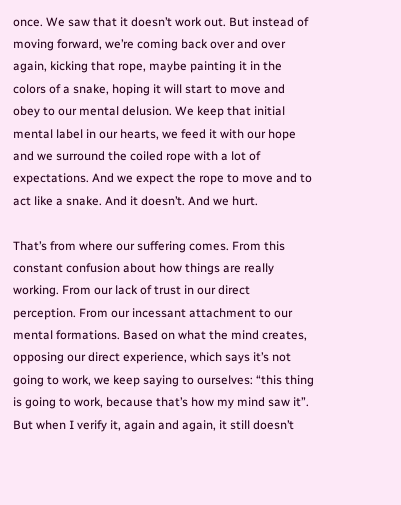once. We saw that it doesn’t work out. But instead of moving forward, we’re coming back over and over again, kicking that rope, maybe painting it in the colors of a snake, hoping it will start to move and obey to our mental delusion. We keep that initial mental label in our hearts, we feed it with our hope and we surround the coiled rope with a lot of expectations. And we expect the rope to move and to act like a snake. And it doesn’t. And we hurt.

That’s from where our suffering comes. From this constant confusion about how things are really working. From our lack of trust in our direct perception. From our incessant attachment to our mental formations. Based on what the mind creates, opposing our direct experience, which says it’s not going to work, we keep saying to ourselves: “this thing is going to work, because that’s how my mind saw it”. But when I verify it, again and again, it still doesn’t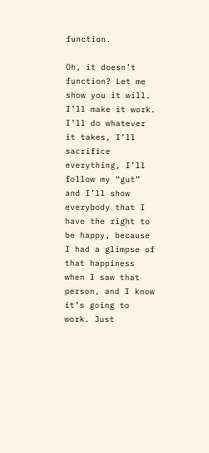function.

Oh, it doesn’t function? Let me show you it will. I’ll make it work. I’ll do whatever it takes, I’ll sacrifice everything, I’ll follow my “gut” and I’ll show everybody that I have the right to be happy, because I had a glimpse of that happiness when I saw that person, and I know it’s going to work. Just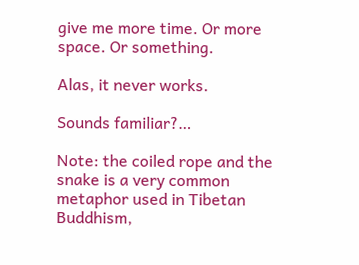give me more time. Or more space. Or something.

Alas, it never works.

Sounds familiar?…

Note: the coiled rope and the snake is a very common metaphor used in Tibetan Buddhism,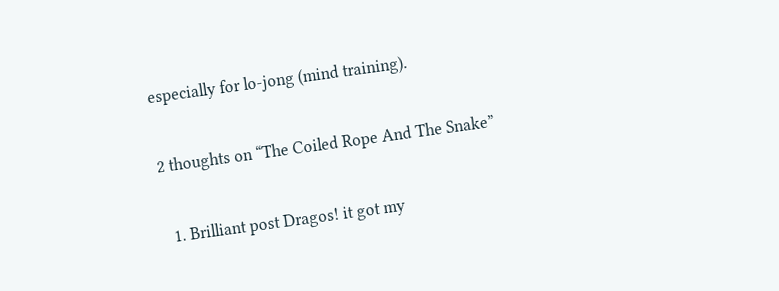especially for lo-jong (mind training).

2 thoughts on “The Coiled Rope And The Snake”

  1. Brilliant post Dragos! it got my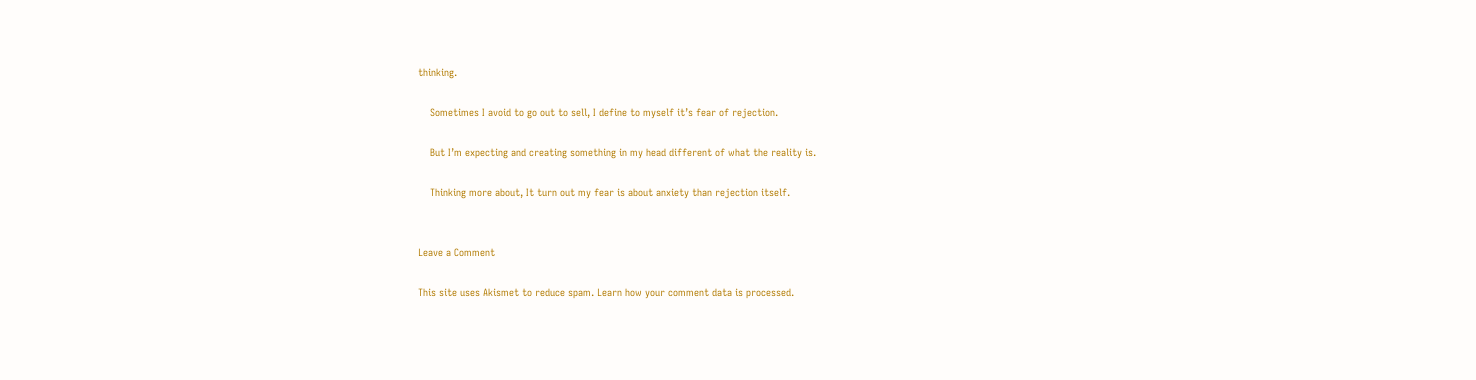thinking.

    Sometimes I avoid to go out to sell, I define to myself it’s fear of rejection.

    But I’m expecting and creating something in my head different of what the reality is.

    Thinking more about, It turn out my fear is about anxiety than rejection itself.


Leave a Comment

This site uses Akismet to reduce spam. Learn how your comment data is processed.